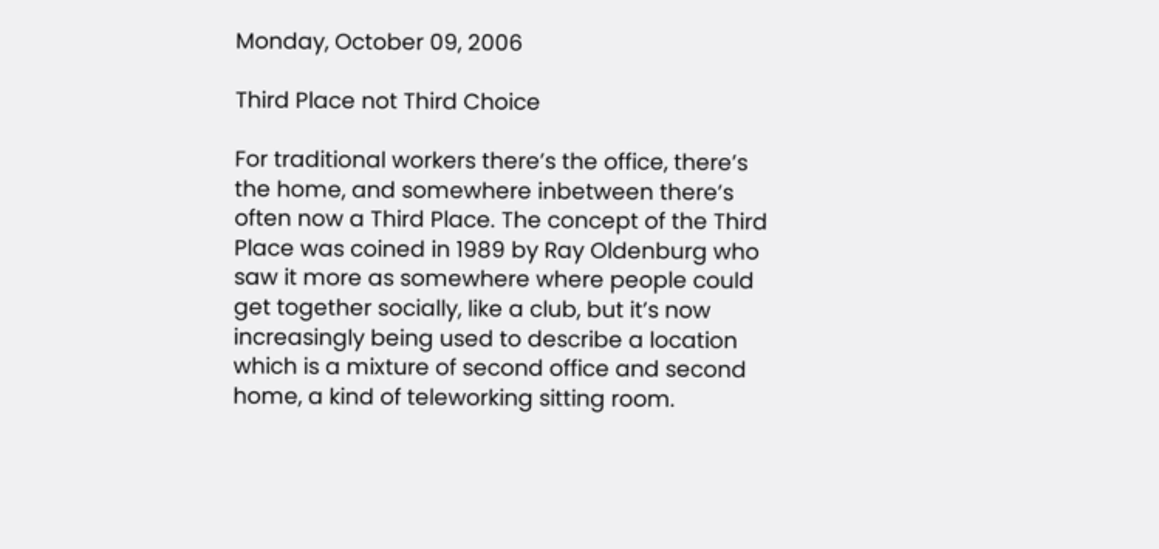Monday, October 09, 2006

Third Place not Third Choice

For traditional workers there’s the office, there’s the home, and somewhere inbetween there’s often now a Third Place. The concept of the Third Place was coined in 1989 by Ray Oldenburg who saw it more as somewhere where people could get together socially, like a club, but it’s now increasingly being used to describe a location which is a mixture of second office and second home, a kind of teleworking sitting room.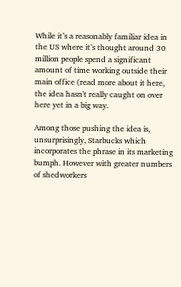While it’s a reasonably familiar idea in the US where it’s thought around 30 million people spend a significant amount of time working outside their main office (read more about it here, the idea hasn't really caught on over here yet in a big way.

Among those pushing the idea is, unsurprisingly, Starbucks which incorporates the phrase in its marketing bumph. However with greater numbers of shedworkers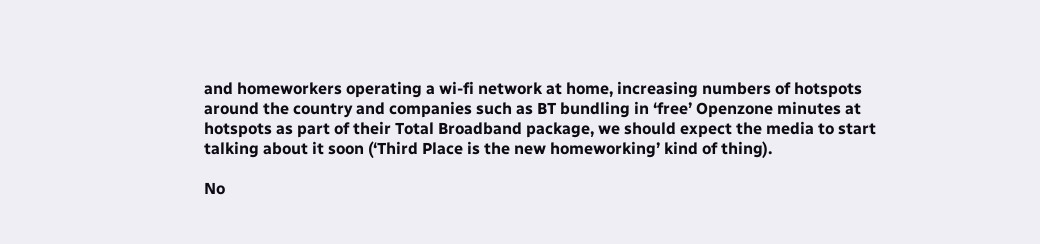and homeworkers operating a wi-fi network at home, increasing numbers of hotspots around the country and companies such as BT bundling in ‘free’ Openzone minutes at hotspots as part of their Total Broadband package, we should expect the media to start talking about it soon (‘Third Place is the new homeworking’ kind of thing).

No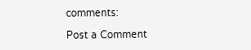comments:

Post a Comment